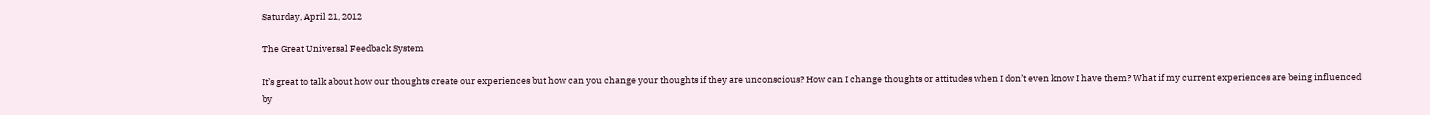Saturday, April 21, 2012

The Great Universal Feedback System

It’s great to talk about how our thoughts create our experiences but how can you change your thoughts if they are unconscious? How can I change thoughts or attitudes when I don’t even know I have them? What if my current experiences are being influenced by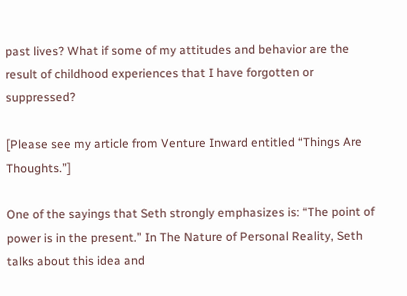past lives? What if some of my attitudes and behavior are the result of childhood experiences that I have forgotten or suppressed?

[Please see my article from Venture Inward entitled “Things Are Thoughts.”]

One of the sayings that Seth strongly emphasizes is: “The point of power is in the present.” In The Nature of Personal Reality, Seth talks about this idea and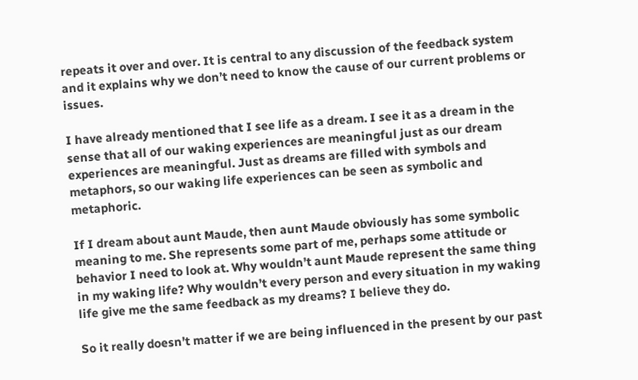repeats it over and over. It is central to any discussion of the feedback system and it explains why we don’t need to know the cause of our current problems or issues.

I have already mentioned that I see life as a dream. I see it as a dream in the sense that all of our waking experiences are meaningful just as our dream experiences are meaningful. Just as dreams are filled with symbols and metaphors, so our waking life experiences can be seen as symbolic and metaphoric.

If I dream about aunt Maude, then aunt Maude obviously has some symbolic meaning to me. She represents some part of me, perhaps some attitude or behavior I need to look at. Why wouldn’t aunt Maude represent the same thing in my waking life? Why wouldn’t every person and every situation in my waking life give me the same feedback as my dreams? I believe they do.

So it really doesn’t matter if we are being influenced in the present by our past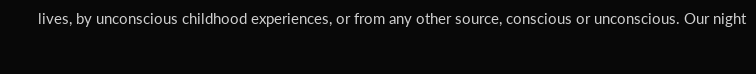lives, by unconscious childhood experiences, or from any other source, conscious or unconscious. Our night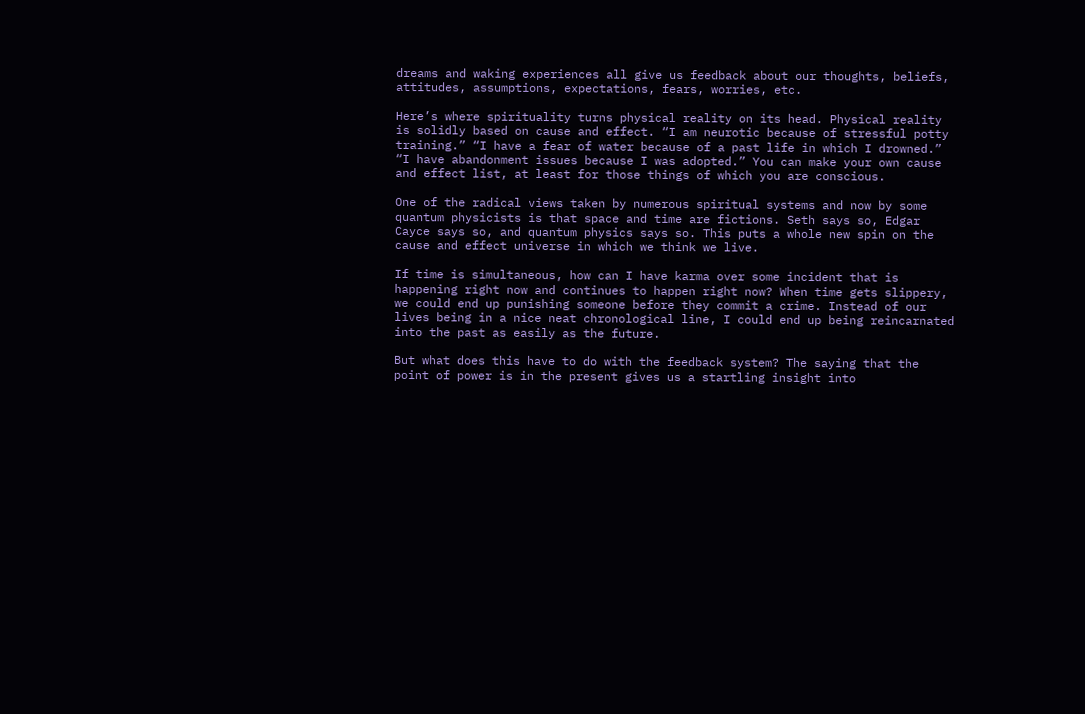dreams and waking experiences all give us feedback about our thoughts, beliefs, attitudes, assumptions, expectations, fears, worries, etc.

Here’s where spirituality turns physical reality on its head. Physical reality is solidly based on cause and effect. “I am neurotic because of stressful potty training.” “I have a fear of water because of a past life in which I drowned.” “I have abandonment issues because I was adopted.” You can make your own cause and effect list, at least for those things of which you are conscious.

One of the radical views taken by numerous spiritual systems and now by some quantum physicists is that space and time are fictions. Seth says so, Edgar Cayce says so, and quantum physics says so. This puts a whole new spin on the cause and effect universe in which we think we live.

If time is simultaneous, how can I have karma over some incident that is happening right now and continues to happen right now? When time gets slippery, we could end up punishing someone before they commit a crime. Instead of our lives being in a nice neat chronological line, I could end up being reincarnated into the past as easily as the future.

But what does this have to do with the feedback system? The saying that the point of power is in the present gives us a startling insight into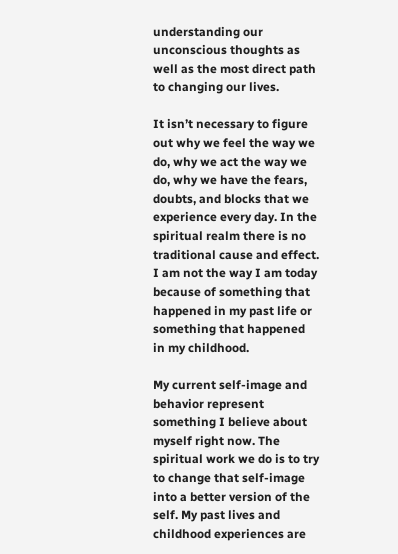understanding our unconscious thoughts as well as the most direct path to changing our lives.

It isn’t necessary to figure out why we feel the way we do, why we act the way we do, why we have the fears, doubts, and blocks that we experience every day. In the spiritual realm there is no traditional cause and effect. I am not the way I am today because of something that happened in my past life or something that happened in my childhood.

My current self-image and behavior represent something I believe about myself right now. The spiritual work we do is to try to change that self-image into a better version of the self. My past lives and childhood experiences are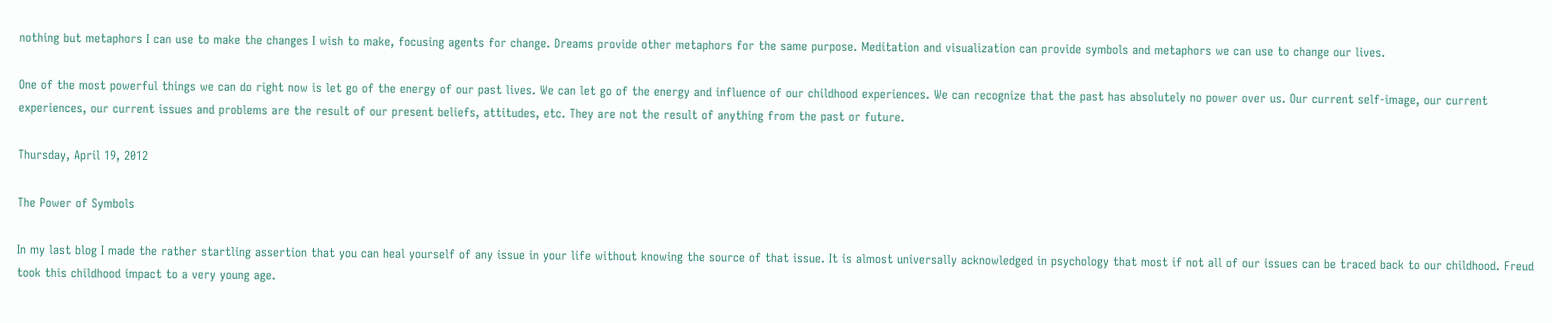nothing but metaphors I can use to make the changes I wish to make, focusing agents for change. Dreams provide other metaphors for the same purpose. Meditation and visualization can provide symbols and metaphors we can use to change our lives.

One of the most powerful things we can do right now is let go of the energy of our past lives. We can let go of the energy and influence of our childhood experiences. We can recognize that the past has absolutely no power over us. Our current self-image, our current experiences, our current issues and problems are the result of our present beliefs, attitudes, etc. They are not the result of anything from the past or future.

Thursday, April 19, 2012

The Power of Symbols

In my last blog I made the rather startling assertion that you can heal yourself of any issue in your life without knowing the source of that issue. It is almost universally acknowledged in psychology that most if not all of our issues can be traced back to our childhood. Freud took this childhood impact to a very young age.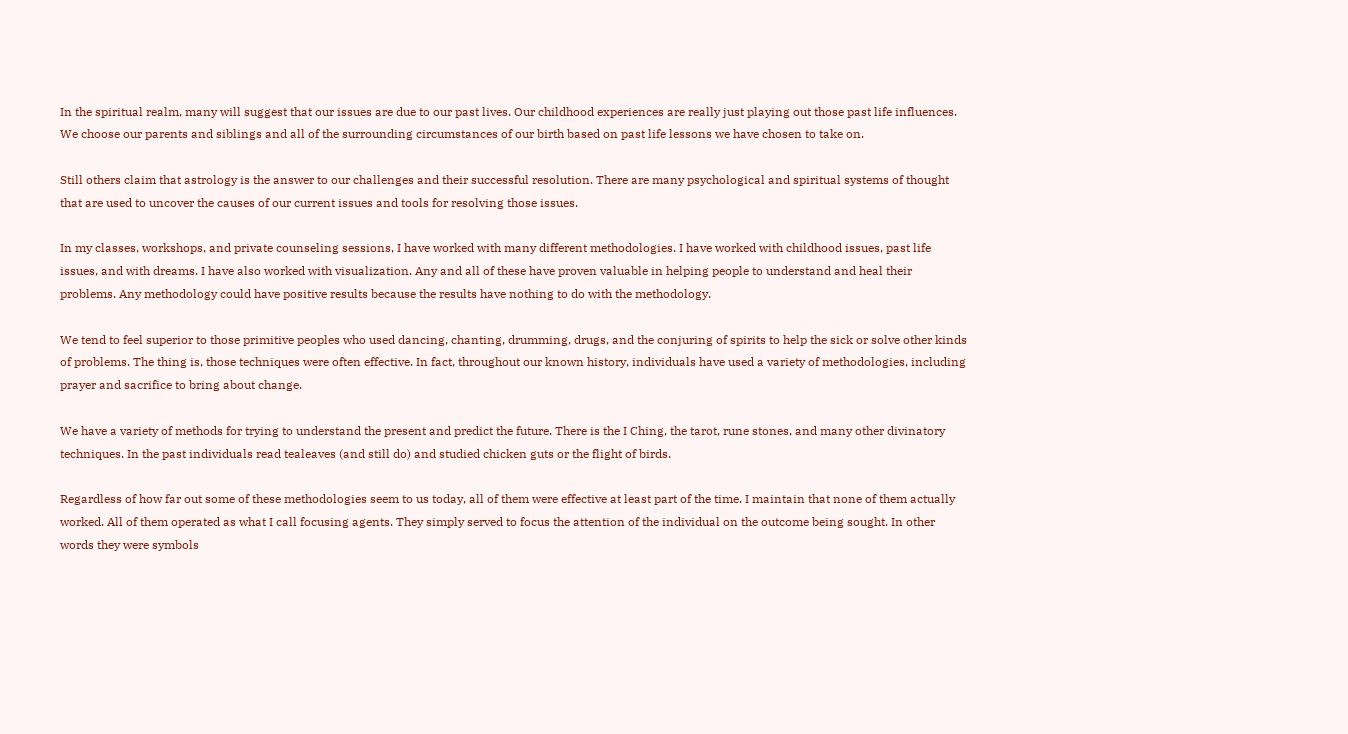In the spiritual realm, many will suggest that our issues are due to our past lives. Our childhood experiences are really just playing out those past life influences. We choose our parents and siblings and all of the surrounding circumstances of our birth based on past life lessons we have chosen to take on.

Still others claim that astrology is the answer to our challenges and their successful resolution. There are many psychological and spiritual systems of thought that are used to uncover the causes of our current issues and tools for resolving those issues.

In my classes, workshops, and private counseling sessions, I have worked with many different methodologies. I have worked with childhood issues, past life issues, and with dreams. I have also worked with visualization. Any and all of these have proven valuable in helping people to understand and heal their problems. Any methodology could have positive results because the results have nothing to do with the methodology.

We tend to feel superior to those primitive peoples who used dancing, chanting, drumming, drugs, and the conjuring of spirits to help the sick or solve other kinds of problems. The thing is, those techniques were often effective. In fact, throughout our known history, individuals have used a variety of methodologies, including prayer and sacrifice to bring about change.

We have a variety of methods for trying to understand the present and predict the future. There is the I Ching, the tarot, rune stones, and many other divinatory techniques. In the past individuals read tealeaves (and still do) and studied chicken guts or the flight of birds.

Regardless of how far out some of these methodologies seem to us today, all of them were effective at least part of the time. I maintain that none of them actually worked. All of them operated as what I call focusing agents. They simply served to focus the attention of the individual on the outcome being sought. In other words they were symbols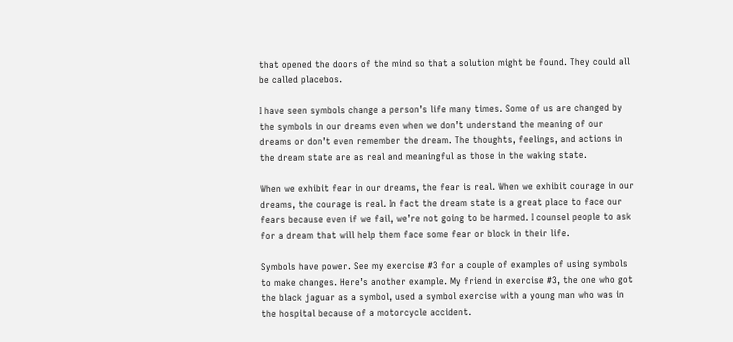that opened the doors of the mind so that a solution might be found. They could all be called placebos.

I have seen symbols change a person’s life many times. Some of us are changed by the symbols in our dreams even when we don’t understand the meaning of our dreams or don’t even remember the dream. The thoughts, feelings, and actions in the dream state are as real and meaningful as those in the waking state.

When we exhibit fear in our dreams, the fear is real. When we exhibit courage in our dreams, the courage is real. In fact the dream state is a great place to face our fears because even if we fail, we’re not going to be harmed. I counsel people to ask for a dream that will help them face some fear or block in their life.

Symbols have power. See my exercise #3 for a couple of examples of using symbols to make changes. Here’s another example. My friend in exercise #3, the one who got the black jaguar as a symbol, used a symbol exercise with a young man who was in the hospital because of a motorcycle accident.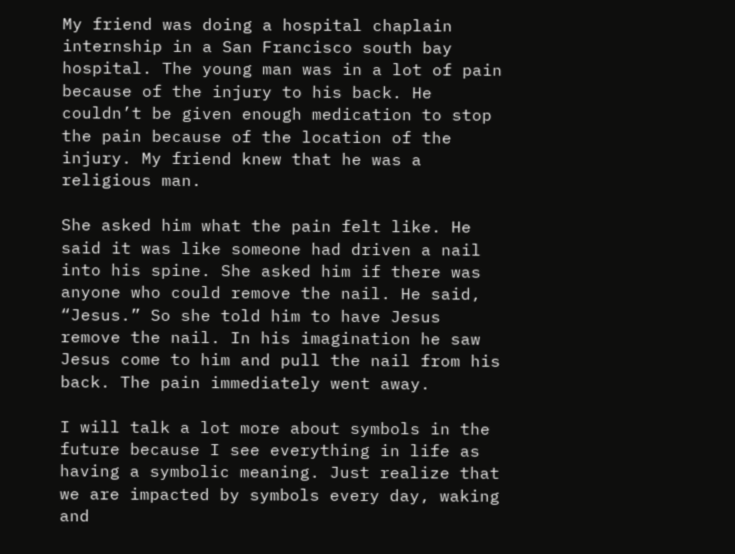My friend was doing a hospital chaplain internship in a San Francisco south bay hospital. The young man was in a lot of pain because of the injury to his back. He couldn’t be given enough medication to stop the pain because of the location of the injury. My friend knew that he was a religious man.

She asked him what the pain felt like. He said it was like someone had driven a nail into his spine. She asked him if there was anyone who could remove the nail. He said, “Jesus.” So she told him to have Jesus remove the nail. In his imagination he saw Jesus come to him and pull the nail from his back. The pain immediately went away.

I will talk a lot more about symbols in the future because I see everything in life as having a symbolic meaning. Just realize that we are impacted by symbols every day, waking and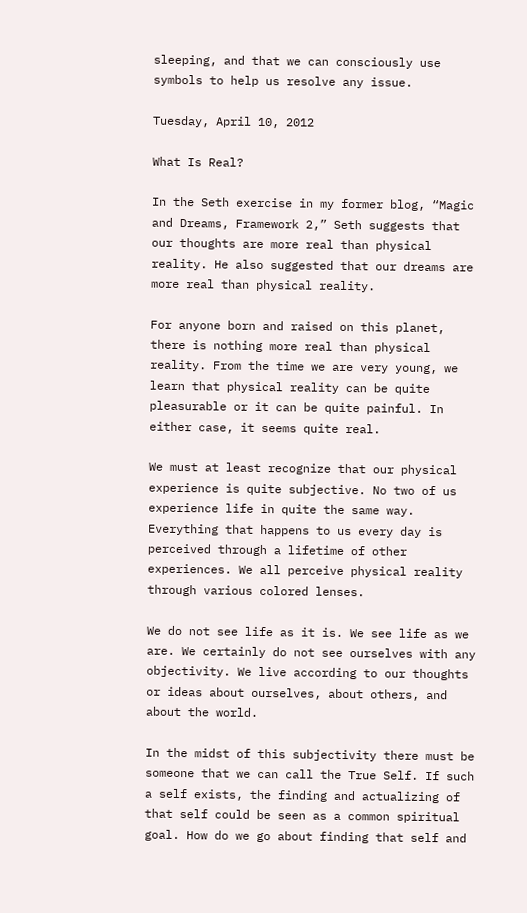sleeping, and that we can consciously use symbols to help us resolve any issue.

Tuesday, April 10, 2012

What Is Real?

In the Seth exercise in my former blog, “Magic and Dreams, Framework 2,” Seth suggests that our thoughts are more real than physical reality. He also suggested that our dreams are more real than physical reality.

For anyone born and raised on this planet, there is nothing more real than physical reality. From the time we are very young, we learn that physical reality can be quite pleasurable or it can be quite painful. In either case, it seems quite real.

We must at least recognize that our physical experience is quite subjective. No two of us experience life in quite the same way. Everything that happens to us every day is perceived through a lifetime of other experiences. We all perceive physical reality through various colored lenses.

We do not see life as it is. We see life as we are. We certainly do not see ourselves with any objectivity. We live according to our thoughts or ideas about ourselves, about others, and about the world.

In the midst of this subjectivity there must be someone that we can call the True Self. If such a self exists, the finding and actualizing of that self could be seen as a common spiritual goal. How do we go about finding that self and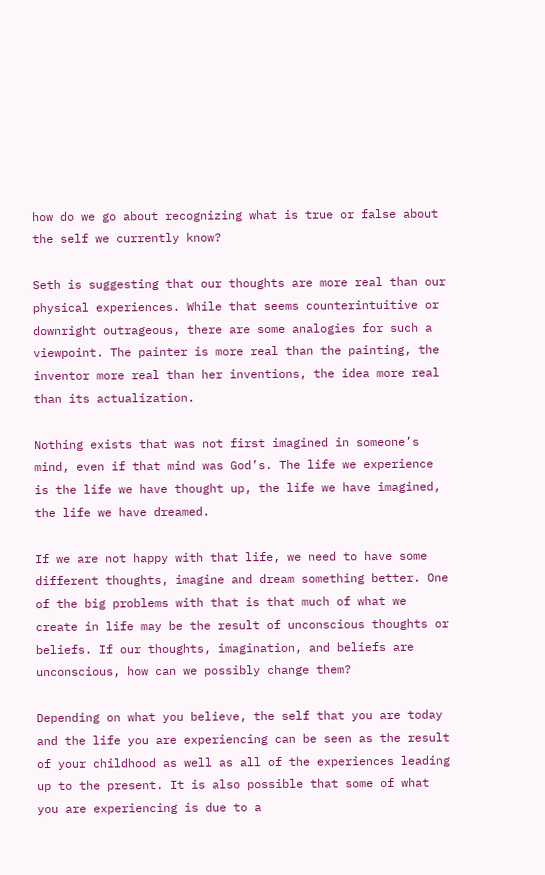how do we go about recognizing what is true or false about the self we currently know?

Seth is suggesting that our thoughts are more real than our physical experiences. While that seems counterintuitive or downright outrageous, there are some analogies for such a viewpoint. The painter is more real than the painting, the inventor more real than her inventions, the idea more real than its actualization.

Nothing exists that was not first imagined in someone’s mind, even if that mind was God’s. The life we experience is the life we have thought up, the life we have imagined, the life we have dreamed.

If we are not happy with that life, we need to have some different thoughts, imagine and dream something better. One of the big problems with that is that much of what we create in life may be the result of unconscious thoughts or beliefs. If our thoughts, imagination, and beliefs are unconscious, how can we possibly change them?

Depending on what you believe, the self that you are today and the life you are experiencing can be seen as the result of your childhood as well as all of the experiences leading up to the present. It is also possible that some of what you are experiencing is due to a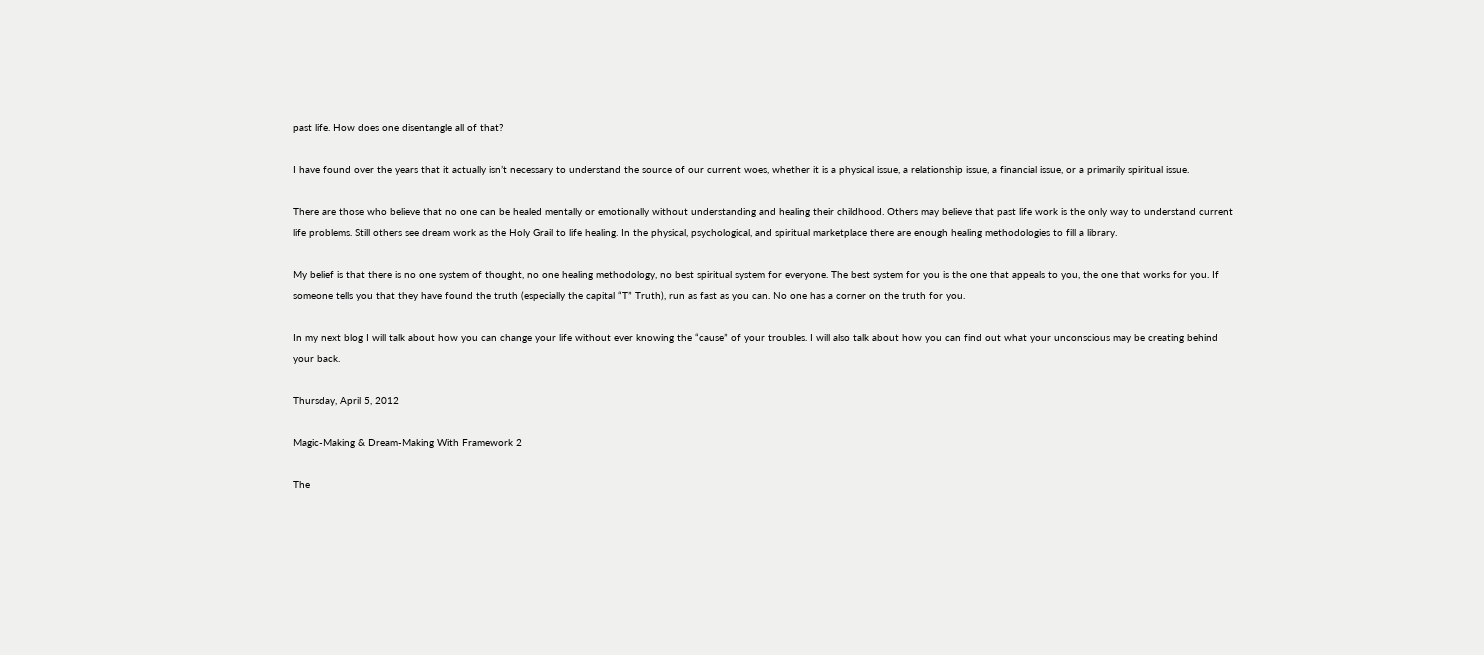past life. How does one disentangle all of that?

I have found over the years that it actually isn’t necessary to understand the source of our current woes, whether it is a physical issue, a relationship issue, a financial issue, or a primarily spiritual issue.

There are those who believe that no one can be healed mentally or emotionally without understanding and healing their childhood. Others may believe that past life work is the only way to understand current life problems. Still others see dream work as the Holy Grail to life healing. In the physical, psychological, and spiritual marketplace there are enough healing methodologies to fill a library.

My belief is that there is no one system of thought, no one healing methodology, no best spiritual system for everyone. The best system for you is the one that appeals to you, the one that works for you. If someone tells you that they have found the truth (especially the capital “T” Truth), run as fast as you can. No one has a corner on the truth for you.

In my next blog I will talk about how you can change your life without ever knowing the “cause” of your troubles. I will also talk about how you can find out what your unconscious may be creating behind your back.

Thursday, April 5, 2012

Magic-Making & Dream-Making With Framework 2

The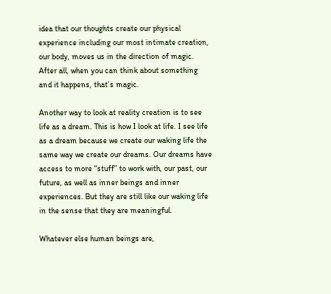idea that our thoughts create our physical experience including our most intimate creation, our body, moves us in the direction of magic. After all, when you can think about something and it happens, that’s magic.

Another way to look at reality creation is to see life as a dream. This is how I look at life. I see life as a dream because we create our waking life the same way we create our dreams. Our dreams have access to more “stuff” to work with, our past, our future, as well as inner beings and inner experiences. But they are still like our waking life in the sense that they are meaningful.

Whatever else human beings are,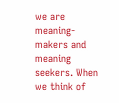we are meaning-makers and meaning seekers. When we think of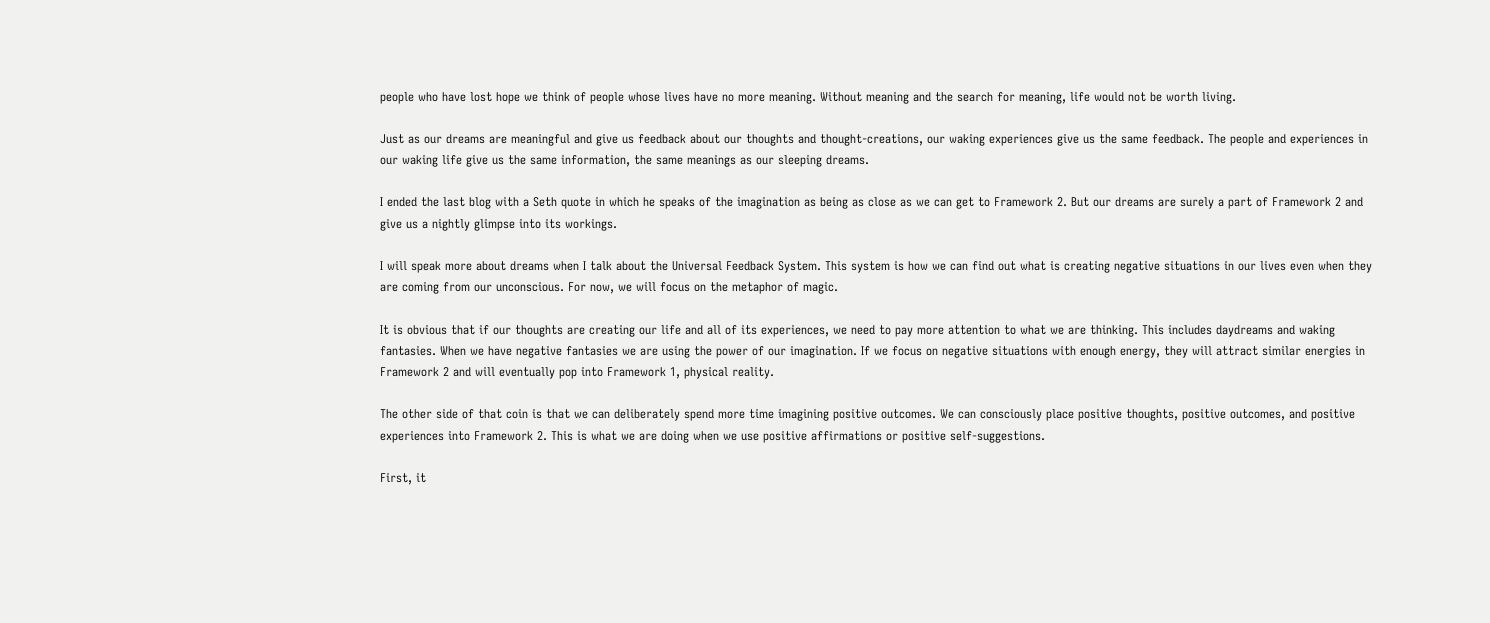people who have lost hope we think of people whose lives have no more meaning. Without meaning and the search for meaning, life would not be worth living.

Just as our dreams are meaningful and give us feedback about our thoughts and thought-creations, our waking experiences give us the same feedback. The people and experiences in our waking life give us the same information, the same meanings as our sleeping dreams.

I ended the last blog with a Seth quote in which he speaks of the imagination as being as close as we can get to Framework 2. But our dreams are surely a part of Framework 2 and give us a nightly glimpse into its workings.

I will speak more about dreams when I talk about the Universal Feedback System. This system is how we can find out what is creating negative situations in our lives even when they are coming from our unconscious. For now, we will focus on the metaphor of magic.

It is obvious that if our thoughts are creating our life and all of its experiences, we need to pay more attention to what we are thinking. This includes daydreams and waking fantasies. When we have negative fantasies we are using the power of our imagination. If we focus on negative situations with enough energy, they will attract similar energies in Framework 2 and will eventually pop into Framework 1, physical reality.

The other side of that coin is that we can deliberately spend more time imagining positive outcomes. We can consciously place positive thoughts, positive outcomes, and positive experiences into Framework 2. This is what we are doing when we use positive affirmations or positive self-suggestions.

First, it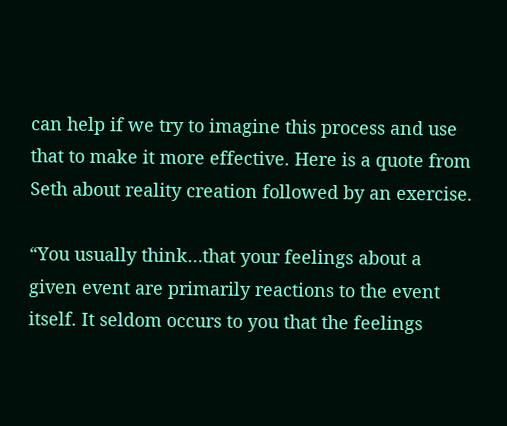can help if we try to imagine this process and use that to make it more effective. Here is a quote from Seth about reality creation followed by an exercise.

“You usually think…that your feelings about a given event are primarily reactions to the event itself. It seldom occurs to you that the feelings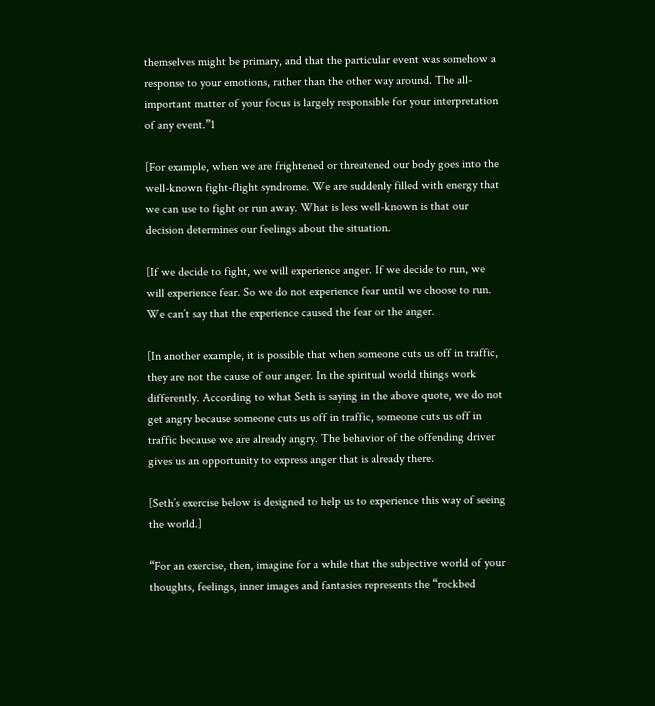themselves might be primary, and that the particular event was somehow a response to your emotions, rather than the other way around. The all-important matter of your focus is largely responsible for your interpretation of any event.”1

[For example, when we are frightened or threatened our body goes into the well-known fight-flight syndrome. We are suddenly filled with energy that we can use to fight or run away. What is less well-known is that our decision determines our feelings about the situation.

[If we decide to fight, we will experience anger. If we decide to run, we will experience fear. So we do not experience fear until we choose to run. We can’t say that the experience caused the fear or the anger.

[In another example, it is possible that when someone cuts us off in traffic, they are not the cause of our anger. In the spiritual world things work differently. According to what Seth is saying in the above quote, we do not get angry because someone cuts us off in traffic, someone cuts us off in traffic because we are already angry. The behavior of the offending driver gives us an opportunity to express anger that is already there.

[Seth’s exercise below is designed to help us to experience this way of seeing the world.]

“For an exercise, then, imagine for a while that the subjective world of your thoughts, feelings, inner images and fantasies represents the “rockbed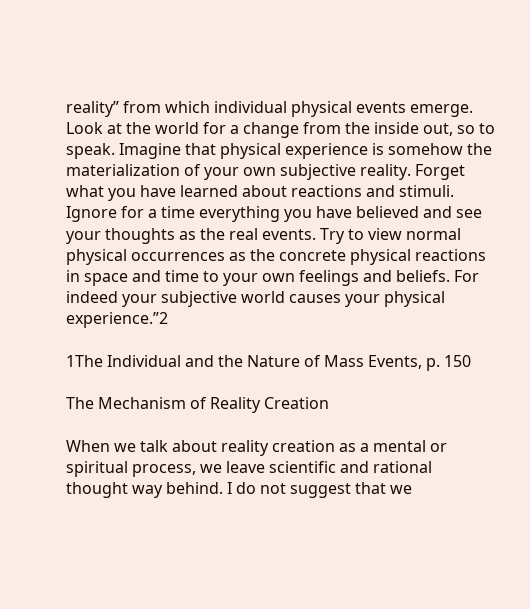reality” from which individual physical events emerge. Look at the world for a change from the inside out, so to speak. Imagine that physical experience is somehow the materialization of your own subjective reality. Forget what you have learned about reactions and stimuli. Ignore for a time everything you have believed and see your thoughts as the real events. Try to view normal physical occurrences as the concrete physical reactions in space and time to your own feelings and beliefs. For indeed your subjective world causes your physical experience.”2

1The Individual and the Nature of Mass Events, p. 150

The Mechanism of Reality Creation

When we talk about reality creation as a mental or spiritual process, we leave scientific and rational thought way behind. I do not suggest that we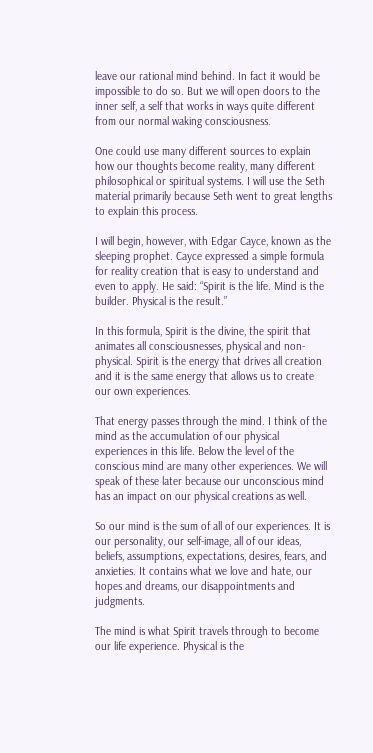leave our rational mind behind. In fact it would be impossible to do so. But we will open doors to the inner self, a self that works in ways quite different from our normal waking consciousness.

One could use many different sources to explain how our thoughts become reality, many different philosophical or spiritual systems. I will use the Seth material primarily because Seth went to great lengths to explain this process.

I will begin, however, with Edgar Cayce, known as the sleeping prophet. Cayce expressed a simple formula for reality creation that is easy to understand and even to apply. He said: “Spirit is the life. Mind is the builder. Physical is the result.”

In this formula, Spirit is the divine, the spirit that animates all consciousnesses, physical and non-physical. Spirit is the energy that drives all creation and it is the same energy that allows us to create our own experiences.

That energy passes through the mind. I think of the mind as the accumulation of our physical experiences in this life. Below the level of the conscious mind are many other experiences. We will speak of these later because our unconscious mind has an impact on our physical creations as well.

So our mind is the sum of all of our experiences. It is our personality, our self-image, all of our ideas, beliefs, assumptions, expectations, desires, fears, and anxieties. It contains what we love and hate, our hopes and dreams, our disappointments and judgments.

The mind is what Spirit travels through to become our life experience. Physical is the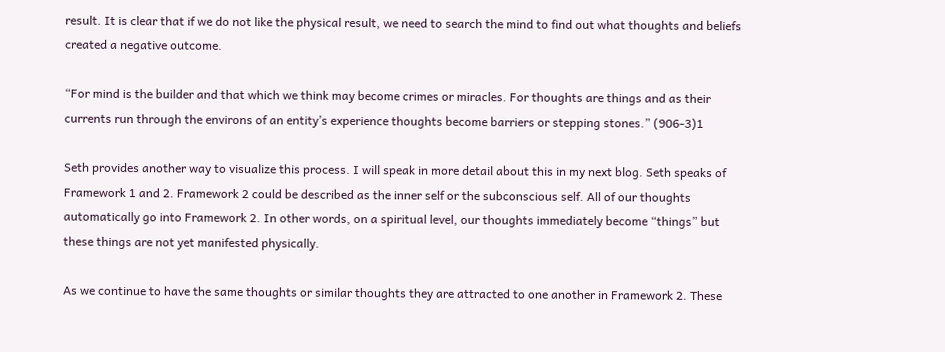result. It is clear that if we do not like the physical result, we need to search the mind to find out what thoughts and beliefs created a negative outcome.

“For mind is the builder and that which we think may become crimes or miracles. For thoughts are things and as their currents run through the environs of an entity’s experience thoughts become barriers or stepping stones.” (906-3)1

Seth provides another way to visualize this process. I will speak in more detail about this in my next blog. Seth speaks of Framework 1 and 2. Framework 2 could be described as the inner self or the subconscious self. All of our thoughts automatically go into Framework 2. In other words, on a spiritual level, our thoughts immediately become “things” but these things are not yet manifested physically.

As we continue to have the same thoughts or similar thoughts they are attracted to one another in Framework 2. These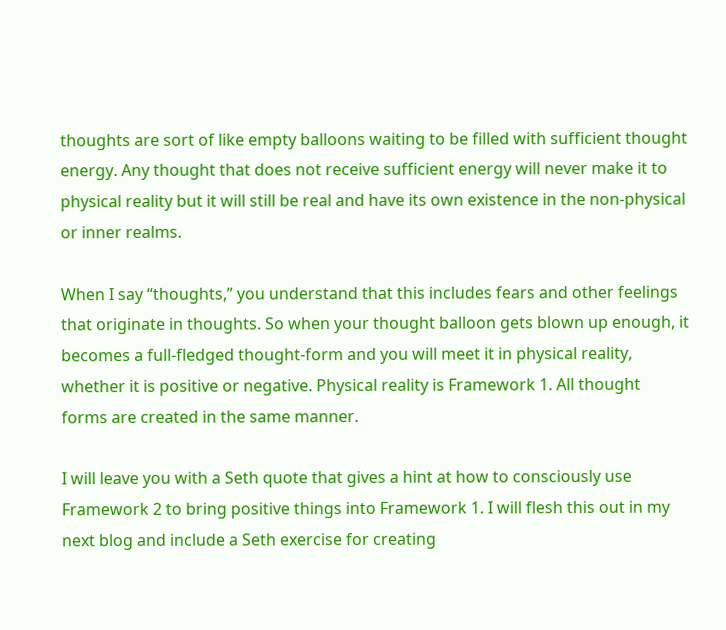thoughts are sort of like empty balloons waiting to be filled with sufficient thought energy. Any thought that does not receive sufficient energy will never make it to physical reality but it will still be real and have its own existence in the non-physical or inner realms.

When I say “thoughts,” you understand that this includes fears and other feelings that originate in thoughts. So when your thought balloon gets blown up enough, it becomes a full-fledged thought-form and you will meet it in physical reality, whether it is positive or negative. Physical reality is Framework 1. All thought forms are created in the same manner.

I will leave you with a Seth quote that gives a hint at how to consciously use Framework 2 to bring positive things into Framework 1. I will flesh this out in my next blog and include a Seth exercise for creating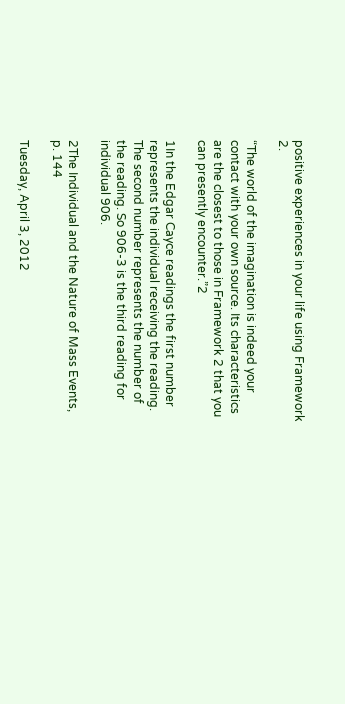positive experiences in your life using Framework 2.

“The world of the imagination is indeed your contact with your own source. Its characteristics are the closest to those in Framework 2 that you can presently encounter.”2

1In the Edgar Cayce readings the first number represents the individual receiving the reading. The second number represents the number of the reading. So 906-3 is the third reading for individual 906.

2The Individual and the Nature of Mass Events, p. 144

Tuesday, April 3, 2012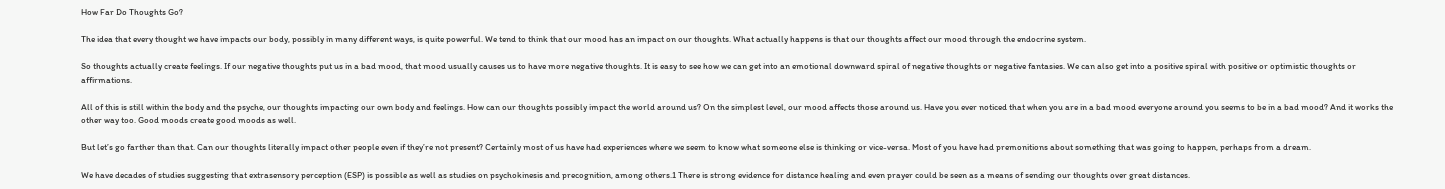How Far Do Thoughts Go?

The idea that every thought we have impacts our body, possibly in many different ways, is quite powerful. We tend to think that our mood has an impact on our thoughts. What actually happens is that our thoughts affect our mood through the endocrine system.

So thoughts actually create feelings. If our negative thoughts put us in a bad mood, that mood usually causes us to have more negative thoughts. It is easy to see how we can get into an emotional downward spiral of negative thoughts or negative fantasies. We can also get into a positive spiral with positive or optimistic thoughts or affirmations.

All of this is still within the body and the psyche, our thoughts impacting our own body and feelings. How can our thoughts possibly impact the world around us? On the simplest level, our mood affects those around us. Have you ever noticed that when you are in a bad mood everyone around you seems to be in a bad mood? And it works the other way too. Good moods create good moods as well.

But let’s go farther than that. Can our thoughts literally impact other people even if they’re not present? Certainly most of us have had experiences where we seem to know what someone else is thinking or vice-versa. Most of you have had premonitions about something that was going to happen, perhaps from a dream.

We have decades of studies suggesting that extrasensory perception (ESP) is possible as well as studies on psychokinesis and precognition, among others.1 There is strong evidence for distance healing and even prayer could be seen as a means of sending our thoughts over great distances.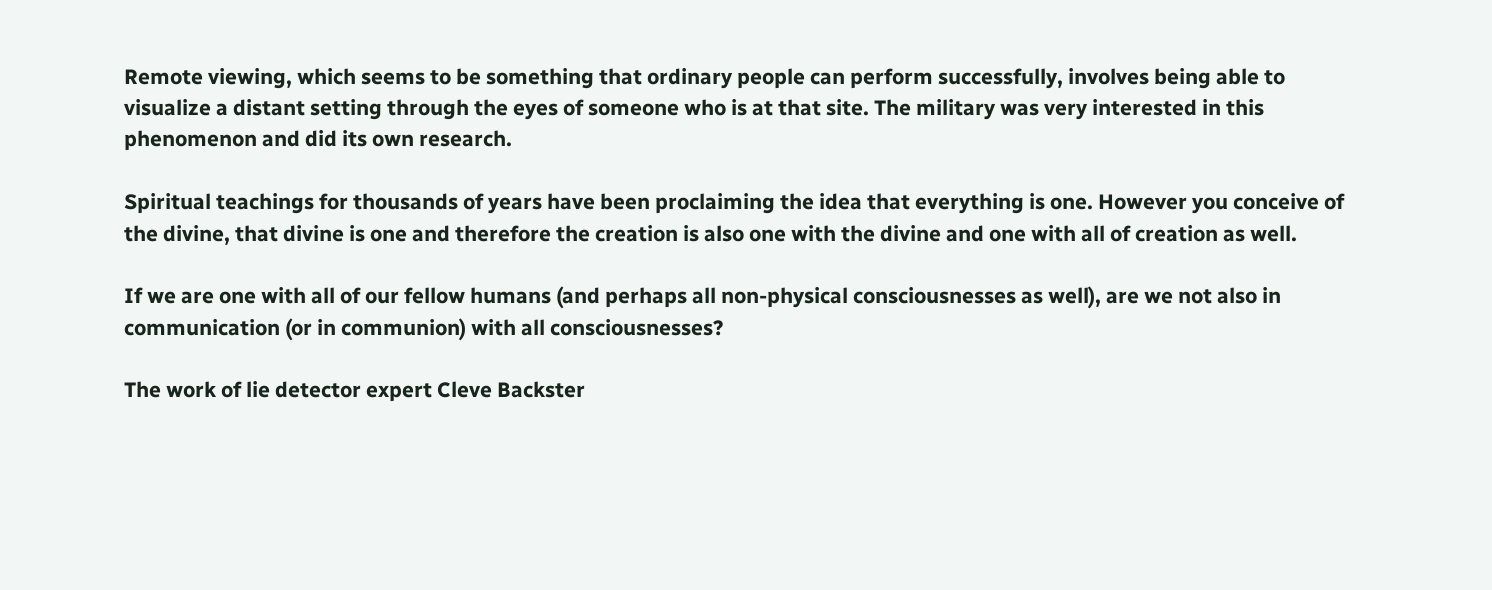Remote viewing, which seems to be something that ordinary people can perform successfully, involves being able to visualize a distant setting through the eyes of someone who is at that site. The military was very interested in this phenomenon and did its own research.

Spiritual teachings for thousands of years have been proclaiming the idea that everything is one. However you conceive of the divine, that divine is one and therefore the creation is also one with the divine and one with all of creation as well.

If we are one with all of our fellow humans (and perhaps all non-physical consciousnesses as well), are we not also in communication (or in communion) with all consciousnesses?

The work of lie detector expert Cleve Backster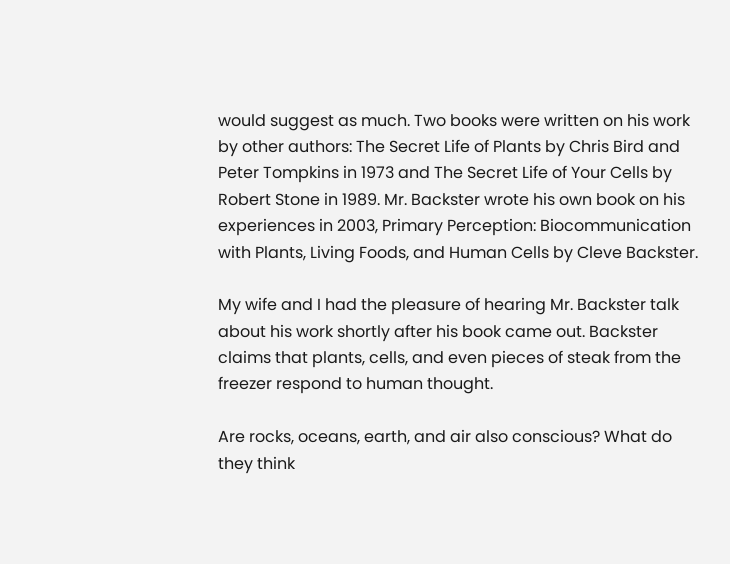would suggest as much. Two books were written on his work by other authors: The Secret Life of Plants by Chris Bird and Peter Tompkins in 1973 and The Secret Life of Your Cells by Robert Stone in 1989. Mr. Backster wrote his own book on his experiences in 2003, Primary Perception: Biocommunication with Plants, Living Foods, and Human Cells by Cleve Backster.

My wife and I had the pleasure of hearing Mr. Backster talk about his work shortly after his book came out. Backster claims that plants, cells, and even pieces of steak from the freezer respond to human thought.

Are rocks, oceans, earth, and air also conscious? What do they think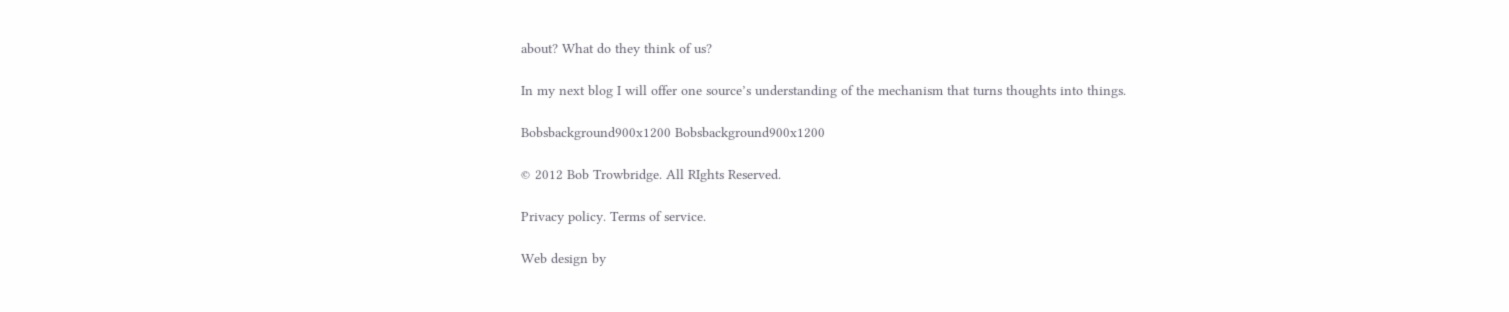about? What do they think of us?

In my next blog I will offer one source’s understanding of the mechanism that turns thoughts into things.

Bobsbackground900x1200 Bobsbackground900x1200

© 2012 Bob Trowbridge. All RIghts Reserved.

Privacy policy. Terms of service.

Web design by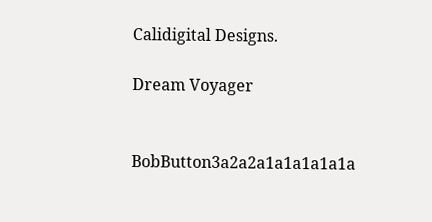Calidigital Designs.

Dream Voyager


BobButton3a2a2a1a1a1a1a1a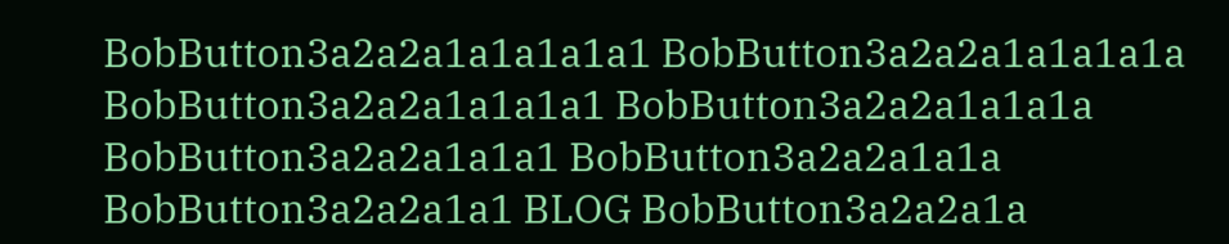BobButton3a2a2a1a1a1a1a1 BobButton3a2a2a1a1a1a1a BobButton3a2a2a1a1a1a1 BobButton3a2a2a1a1a1a BobButton3a2a2a1a1a1 BobButton3a2a2a1a1a BobButton3a2a2a1a1 BLOG BobButton3a2a2a1a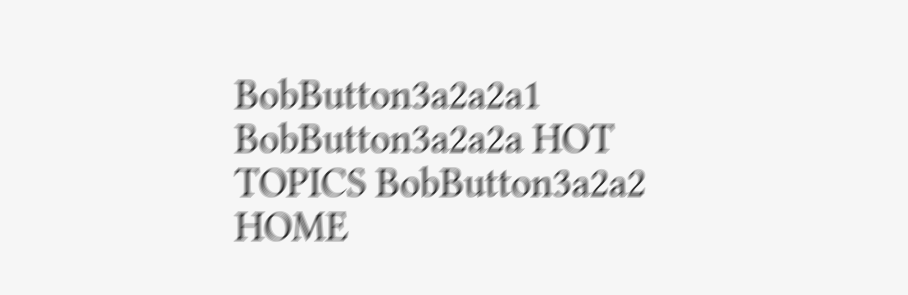BobButton3a2a2a1 BobButton3a2a2a HOT TOPICS BobButton3a2a2 HOME